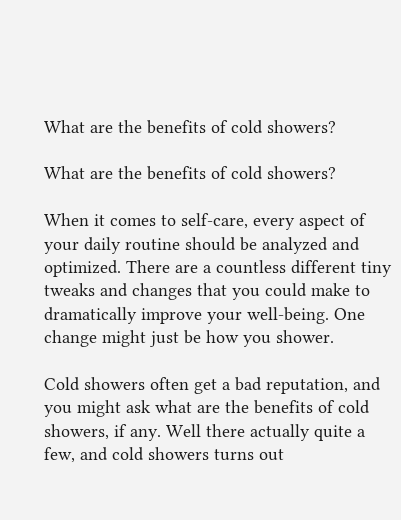What are the benefits of cold showers?

What are the benefits of cold showers?

When it comes to self-care, every aspect of your daily routine should be analyzed and optimized. There are a countless different tiny tweaks and changes that you could make to dramatically improve your well-being. One change might just be how you shower.

Cold showers often get a bad reputation, and you might ask what are the benefits of cold showers, if any. Well there actually quite a few, and cold showers turns out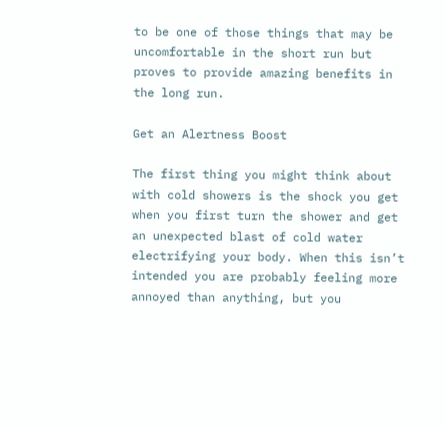to be one of those things that may be uncomfortable in the short run but proves to provide amazing benefits in the long run.

Get an Alertness Boost

The first thing you might think about with cold showers is the shock you get when you first turn the shower and get an unexpected blast of cold water electrifying your body. When this isn’t intended you are probably feeling more annoyed than anything, but you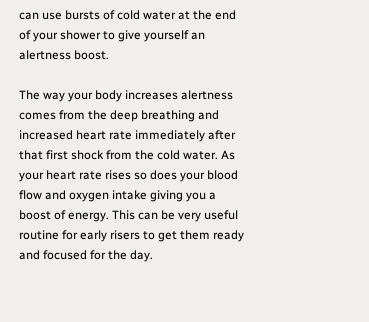can use bursts of cold water at the end of your shower to give yourself an alertness boost.

The way your body increases alertness comes from the deep breathing and increased heart rate immediately after that first shock from the cold water. As your heart rate rises so does your blood flow and oxygen intake giving you a boost of energy. This can be very useful routine for early risers to get them ready and focused for the day.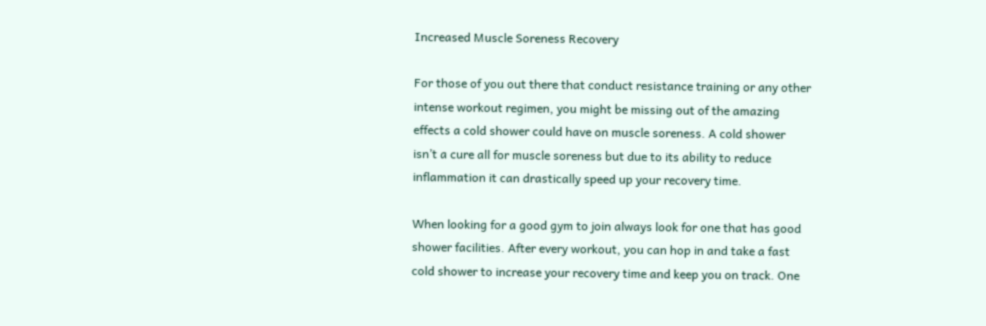Increased Muscle Soreness Recovery

For those of you out there that conduct resistance training or any other intense workout regimen, you might be missing out of the amazing effects a cold shower could have on muscle soreness. A cold shower isn’t a cure all for muscle soreness but due to its ability to reduce inflammation it can drastically speed up your recovery time.

When looking for a good gym to join always look for one that has good shower facilities. After every workout, you can hop in and take a fast cold shower to increase your recovery time and keep you on track. One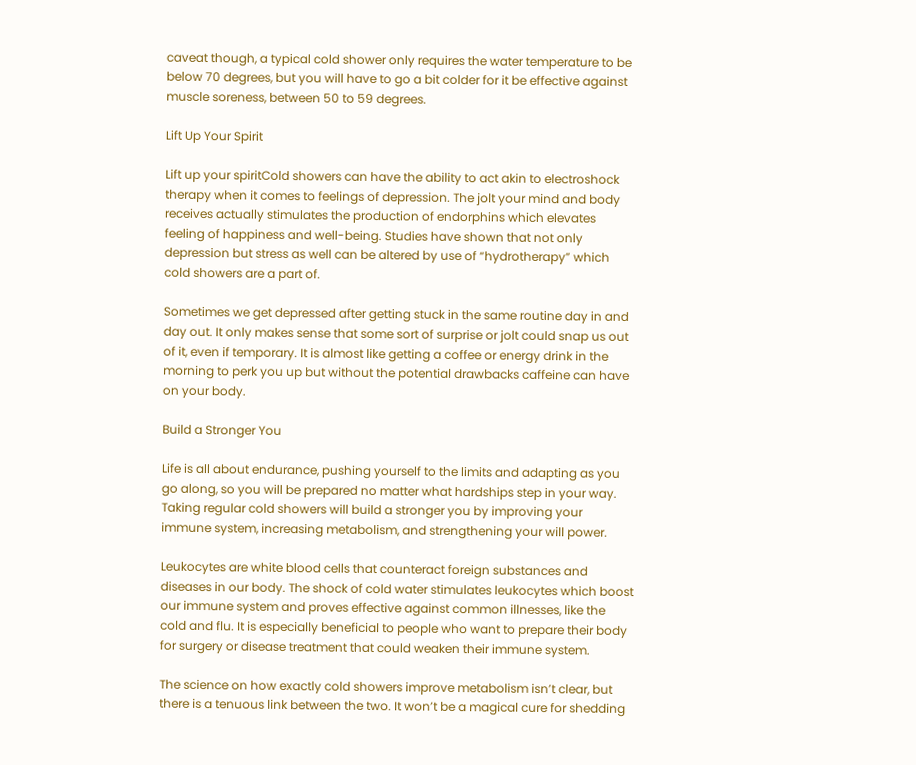caveat though, a typical cold shower only requires the water temperature to be below 70 degrees, but you will have to go a bit colder for it be effective against muscle soreness, between 50 to 59 degrees.

Lift Up Your Spirit

Lift up your spiritCold showers can have the ability to act akin to electroshock therapy when it comes to feelings of depression. The jolt your mind and body receives actually stimulates the production of endorphins which elevates feeling of happiness and well-being. Studies have shown that not only depression but stress as well can be altered by use of “hydrotherapy” which cold showers are a part of.

Sometimes we get depressed after getting stuck in the same routine day in and day out. It only makes sense that some sort of surprise or jolt could snap us out of it, even if temporary. It is almost like getting a coffee or energy drink in the morning to perk you up but without the potential drawbacks caffeine can have on your body.

Build a Stronger You

Life is all about endurance, pushing yourself to the limits and adapting as you go along, so you will be prepared no matter what hardships step in your way. Taking regular cold showers will build a stronger you by improving your immune system, increasing metabolism, and strengthening your will power.

Leukocytes are white blood cells that counteract foreign substances and diseases in our body. The shock of cold water stimulates leukocytes which boost our immune system and proves effective against common illnesses, like the cold and flu. It is especially beneficial to people who want to prepare their body for surgery or disease treatment that could weaken their immune system.

The science on how exactly cold showers improve metabolism isn’t clear, but there is a tenuous link between the two. It won’t be a magical cure for shedding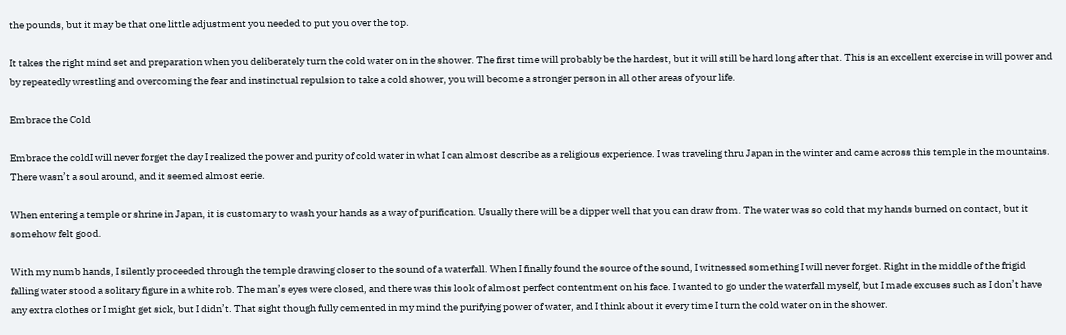the pounds, but it may be that one little adjustment you needed to put you over the top.

It takes the right mind set and preparation when you deliberately turn the cold water on in the shower. The first time will probably be the hardest, but it will still be hard long after that. This is an excellent exercise in will power and by repeatedly wrestling and overcoming the fear and instinctual repulsion to take a cold shower, you will become a stronger person in all other areas of your life.

Embrace the Cold

Embrace the coldI will never forget the day I realized the power and purity of cold water in what I can almost describe as a religious experience. I was traveling thru Japan in the winter and came across this temple in the mountains. There wasn’t a soul around, and it seemed almost eerie.

When entering a temple or shrine in Japan, it is customary to wash your hands as a way of purification. Usually there will be a dipper well that you can draw from. The water was so cold that my hands burned on contact, but it somehow felt good.

With my numb hands, I silently proceeded through the temple drawing closer to the sound of a waterfall. When I finally found the source of the sound, I witnessed something I will never forget. Right in the middle of the frigid falling water stood a solitary figure in a white rob. The man’s eyes were closed, and there was this look of almost perfect contentment on his face. I wanted to go under the waterfall myself, but I made excuses such as I don’t have any extra clothes or I might get sick, but I didn’t. That sight though fully cemented in my mind the purifying power of water, and I think about it every time I turn the cold water on in the shower.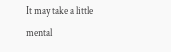It may take a little mental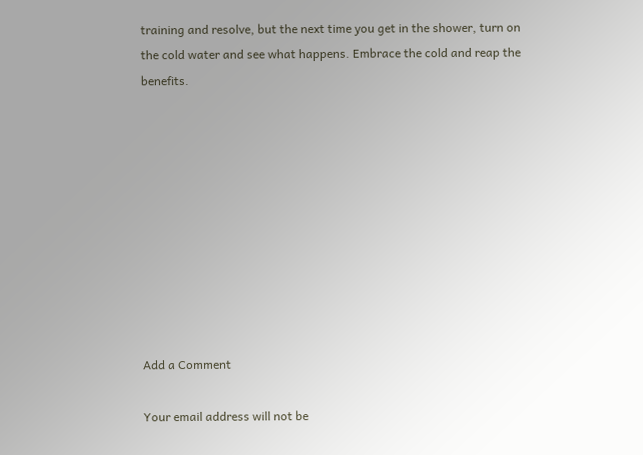training and resolve, but the next time you get in the shower, turn on the cold water and see what happens. Embrace the cold and reap the benefits.










Add a Comment

Your email address will not be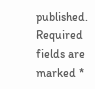published. Required fields are marked *